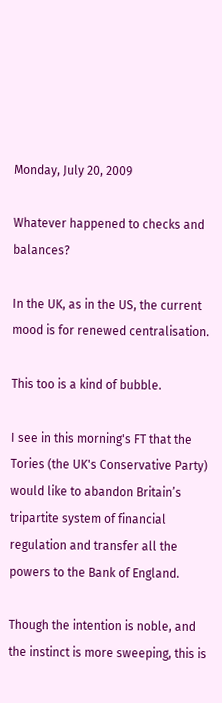Monday, July 20, 2009

Whatever happened to checks and balances?

In the UK, as in the US, the current mood is for renewed centralisation.

This too is a kind of bubble.

I see in this morning's FT that the Tories (the UK's Conservative Party) would like to abandon Britain’s tripartite system of financial regulation and transfer all the powers to the Bank of England.

Though the intention is noble, and the instinct is more sweeping, this is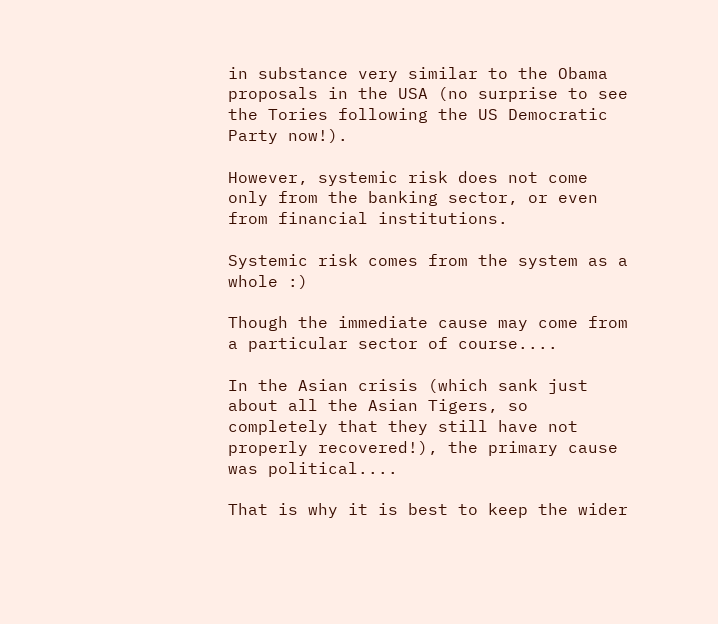in substance very similar to the Obama proposals in the USA (no surprise to see the Tories following the US Democratic Party now!).

However, systemic risk does not come only from the banking sector, or even from financial institutions.

Systemic risk comes from the system as a whole :)

Though the immediate cause may come from a particular sector of course....

In the Asian crisis (which sank just about all the Asian Tigers, so completely that they still have not properly recovered!), the primary cause was political....

That is why it is best to keep the wider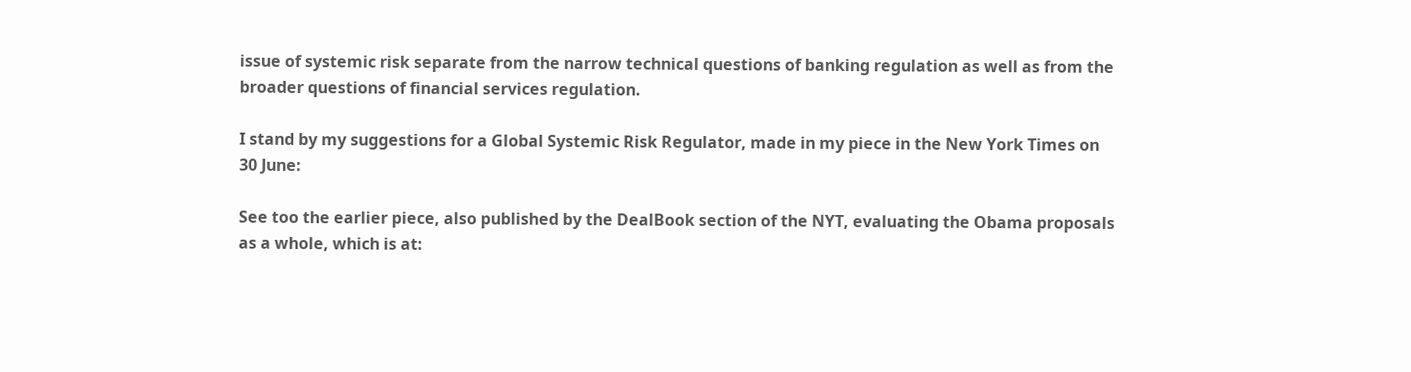issue of systemic risk separate from the narrow technical questions of banking regulation as well as from the broader questions of financial services regulation.

I stand by my suggestions for a Global Systemic Risk Regulator, made in my piece in the New York Times on 30 June:

See too the earlier piece, also published by the DealBook section of the NYT, evaluating the Obama proposals as a whole, which is at: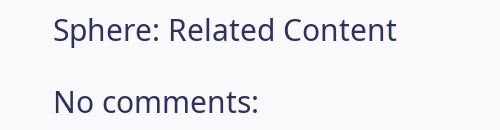Sphere: Related Content

No comments: